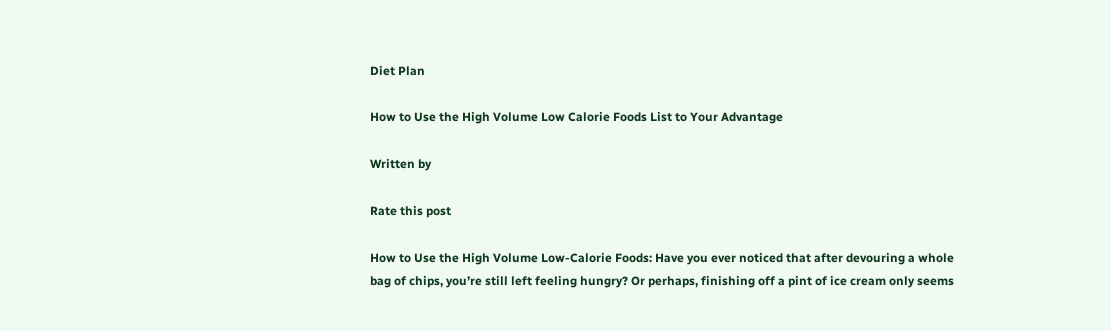Diet Plan

How to Use the High Volume Low Calorie Foods List to Your Advantage

Written by

Rate this post

How to Use the High Volume Low-Calorie Foods: Have you ever noticed that after devouring a whole bag of chips, you’re still left feeling hungry? Or perhaps, finishing off a pint of ice cream only seems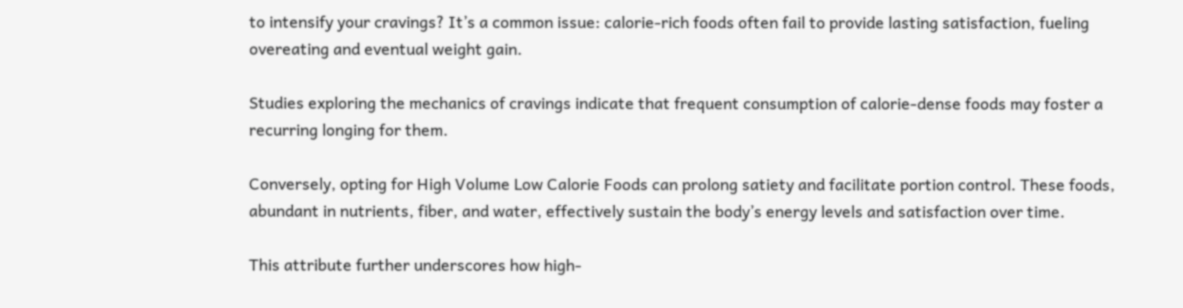to intensify your cravings? It’s a common issue: calorie-rich foods often fail to provide lasting satisfaction, fueling overeating and eventual weight gain.

Studies exploring the mechanics of cravings indicate that frequent consumption of calorie-dense foods may foster a recurring longing for them.

Conversely, opting for High Volume Low Calorie Foods can prolong satiety and facilitate portion control. These foods, abundant in nutrients, fiber, and water, effectively sustain the body’s energy levels and satisfaction over time.

This attribute further underscores how high-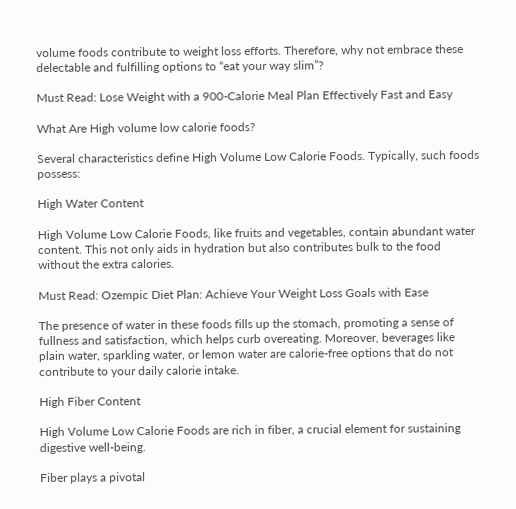volume foods contribute to weight loss efforts. Therefore, why not embrace these delectable and fulfilling options to “eat your way slim”?

Must Read: Lose Weight with a 900-Calorie Meal Plan Effectively Fast and Easy

What Are High volume low calorie foods?

Several characteristics define High Volume Low Calorie Foods. Typically, such foods possess:

High Water Content

High Volume Low Calorie Foods, like fruits and vegetables, contain abundant water content. This not only aids in hydration but also contributes bulk to the food without the extra calories.

Must Read: Ozempic Diet Plan: Achieve Your Weight Loss Goals with Ease

The presence of water in these foods fills up the stomach, promoting a sense of fullness and satisfaction, which helps curb overeating. Moreover, beverages like plain water, sparkling water, or lemon water are calorie-free options that do not contribute to your daily calorie intake.

High Fiber Content

High Volume Low Calorie Foods are rich in fiber, a crucial element for sustaining digestive well-being.

Fiber plays a pivotal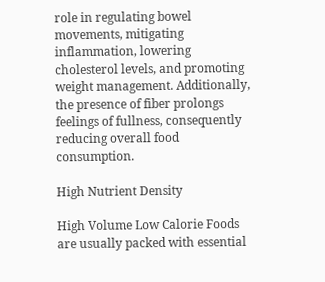role in regulating bowel movements, mitigating inflammation, lowering cholesterol levels, and promoting weight management. Additionally, the presence of fiber prolongs feelings of fullness, consequently reducing overall food consumption.

High Nutrient Density

High Volume Low Calorie Foods are usually packed with essential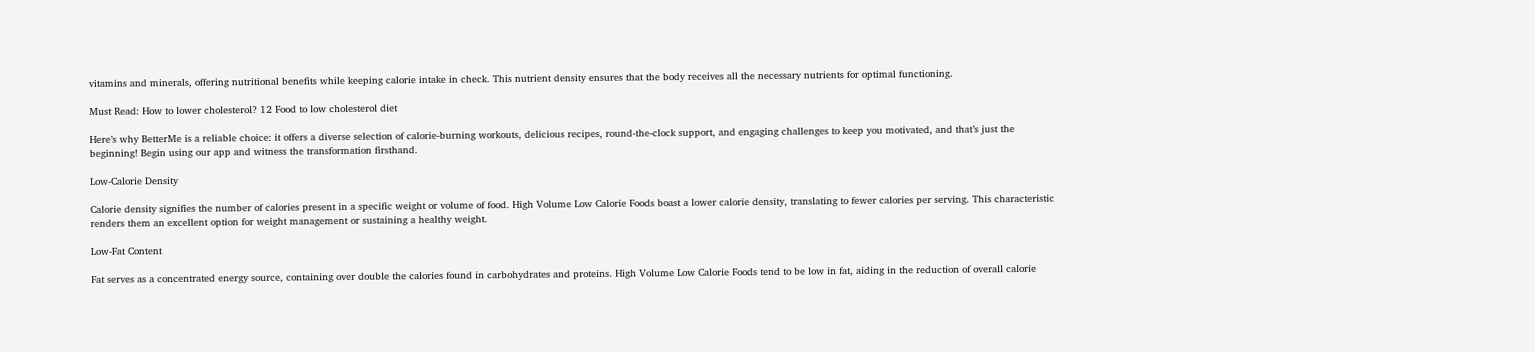vitamins and minerals, offering nutritional benefits while keeping calorie intake in check. This nutrient density ensures that the body receives all the necessary nutrients for optimal functioning.

Must Read: How to lower cholesterol? 12 Food to low cholesterol diet

Here’s why BetterMe is a reliable choice: it offers a diverse selection of calorie-burning workouts, delicious recipes, round-the-clock support, and engaging challenges to keep you motivated, and that’s just the beginning! Begin using our app and witness the transformation firsthand.

Low-Calorie Density

Calorie density signifies the number of calories present in a specific weight or volume of food. High Volume Low Calorie Foods boast a lower calorie density, translating to fewer calories per serving. This characteristic renders them an excellent option for weight management or sustaining a healthy weight.

Low-Fat Content

Fat serves as a concentrated energy source, containing over double the calories found in carbohydrates and proteins. High Volume Low Calorie Foods tend to be low in fat, aiding in the reduction of overall calorie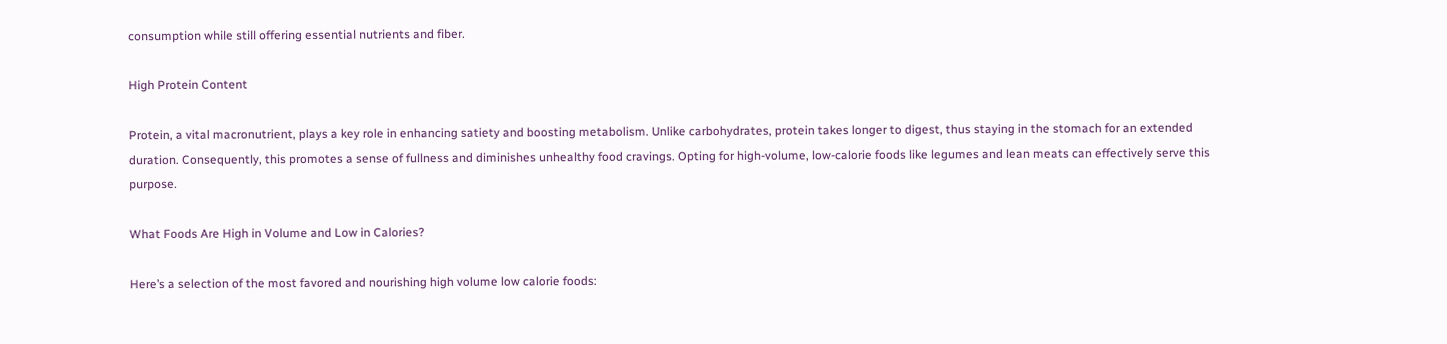consumption while still offering essential nutrients and fiber.

High Protein Content

Protein, a vital macronutrient, plays a key role in enhancing satiety and boosting metabolism. Unlike carbohydrates, protein takes longer to digest, thus staying in the stomach for an extended duration. Consequently, this promotes a sense of fullness and diminishes unhealthy food cravings. Opting for high-volume, low-calorie foods like legumes and lean meats can effectively serve this purpose.

What Foods Are High in Volume and Low in Calories?

Here’s a selection of the most favored and nourishing high volume low calorie foods: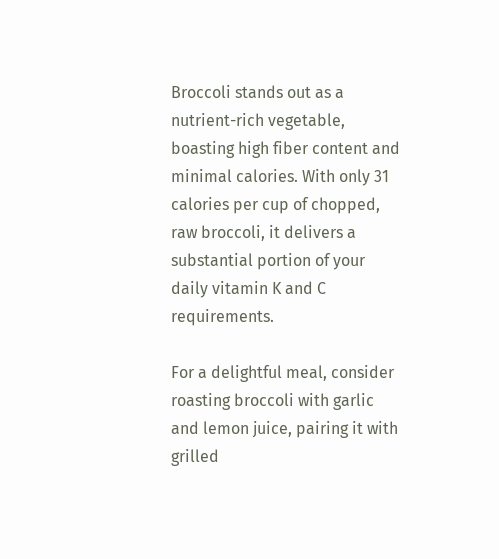Broccoli stands out as a nutrient-rich vegetable, boasting high fiber content and minimal calories. With only 31 calories per cup of chopped, raw broccoli, it delivers a substantial portion of your daily vitamin K and C requirements.

For a delightful meal, consider roasting broccoli with garlic and lemon juice, pairing it with grilled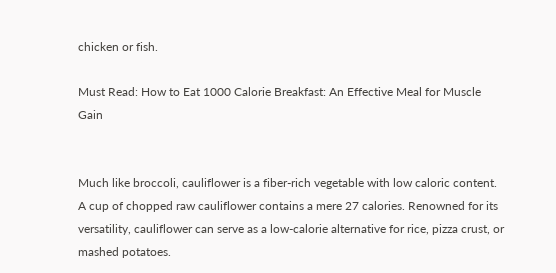chicken or fish.

Must Read: How to Eat 1000 Calorie Breakfast: An Effective Meal for Muscle Gain


Much like broccoli, cauliflower is a fiber-rich vegetable with low caloric content. A cup of chopped raw cauliflower contains a mere 27 calories. Renowned for its versatility, cauliflower can serve as a low-calorie alternative for rice, pizza crust, or mashed potatoes.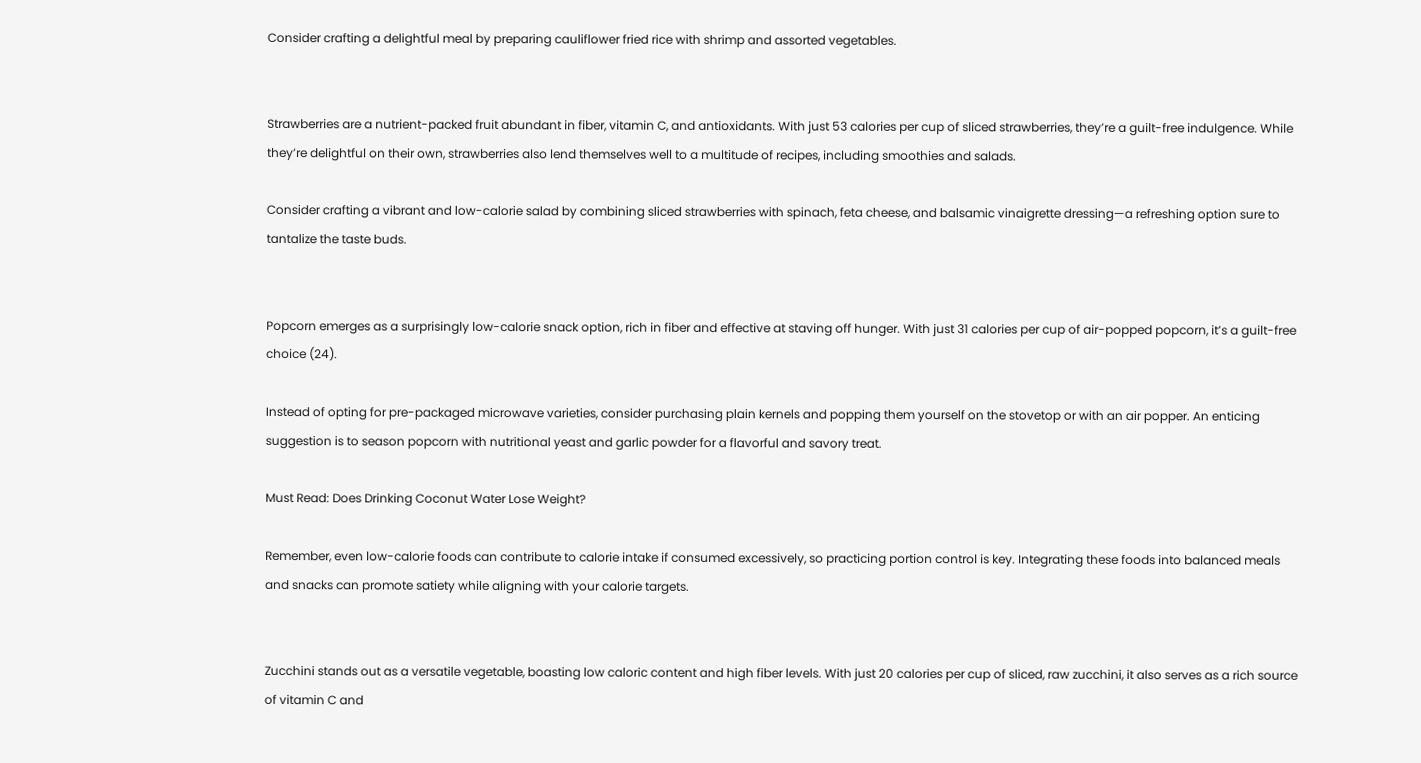Consider crafting a delightful meal by preparing cauliflower fried rice with shrimp and assorted vegetables.


Strawberries are a nutrient-packed fruit abundant in fiber, vitamin C, and antioxidants. With just 53 calories per cup of sliced strawberries, they’re a guilt-free indulgence. While they’re delightful on their own, strawberries also lend themselves well to a multitude of recipes, including smoothies and salads.

Consider crafting a vibrant and low-calorie salad by combining sliced strawberries with spinach, feta cheese, and balsamic vinaigrette dressing—a refreshing option sure to tantalize the taste buds.


Popcorn emerges as a surprisingly low-calorie snack option, rich in fiber and effective at staving off hunger. With just 31 calories per cup of air-popped popcorn, it’s a guilt-free choice (24).

Instead of opting for pre-packaged microwave varieties, consider purchasing plain kernels and popping them yourself on the stovetop or with an air popper. An enticing suggestion is to season popcorn with nutritional yeast and garlic powder for a flavorful and savory treat.

Must Read: Does Drinking Coconut Water Lose Weight?

Remember, even low-calorie foods can contribute to calorie intake if consumed excessively, so practicing portion control is key. Integrating these foods into balanced meals and snacks can promote satiety while aligning with your calorie targets.


Zucchini stands out as a versatile vegetable, boasting low caloric content and high fiber levels. With just 20 calories per cup of sliced, raw zucchini, it also serves as a rich source of vitamin C and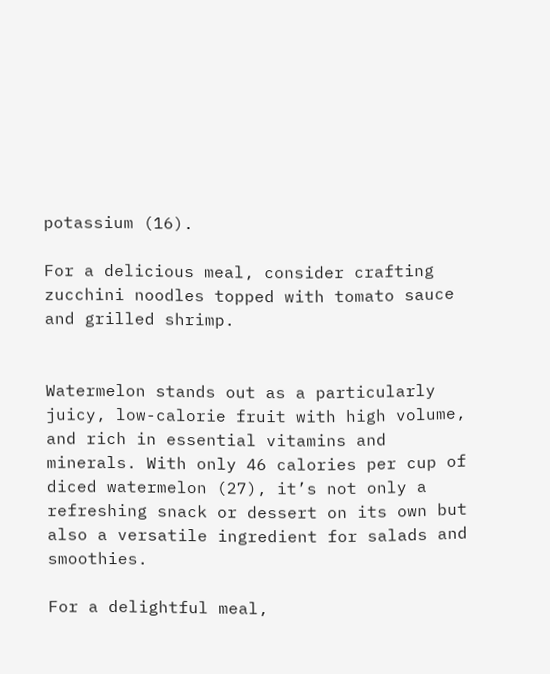potassium (16).

For a delicious meal, consider crafting zucchini noodles topped with tomato sauce and grilled shrimp.


Watermelon stands out as a particularly juicy, low-calorie fruit with high volume, and rich in essential vitamins and minerals. With only 46 calories per cup of diced watermelon (27), it’s not only a refreshing snack or dessert on its own but also a versatile ingredient for salads and smoothies.

For a delightful meal,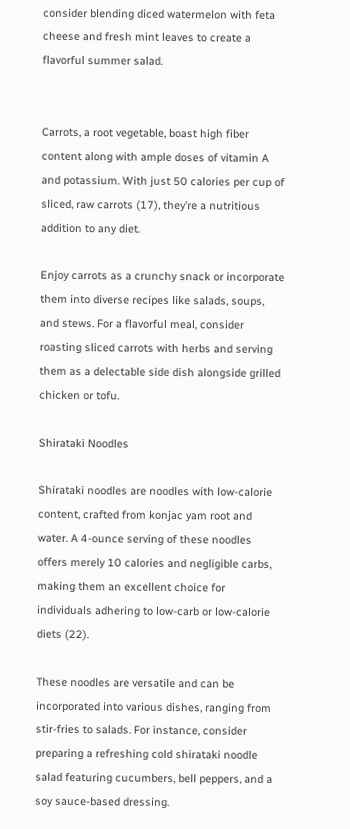consider blending diced watermelon with feta cheese and fresh mint leaves to create a flavorful summer salad.


Carrots, a root vegetable, boast high fiber content along with ample doses of vitamin A and potassium. With just 50 calories per cup of sliced, raw carrots (17), they’re a nutritious addition to any diet.

Enjoy carrots as a crunchy snack or incorporate them into diverse recipes like salads, soups, and stews. For a flavorful meal, consider roasting sliced carrots with herbs and serving them as a delectable side dish alongside grilled chicken or tofu.

Shirataki Noodles

Shirataki noodles are noodles with low-calorie content, crafted from konjac yam root and water. A 4-ounce serving of these noodles offers merely 10 calories and negligible carbs, making them an excellent choice for individuals adhering to low-carb or low-calorie diets (22).

These noodles are versatile and can be incorporated into various dishes, ranging from stir-fries to salads. For instance, consider preparing a refreshing cold shirataki noodle salad featuring cucumbers, bell peppers, and a soy sauce-based dressing.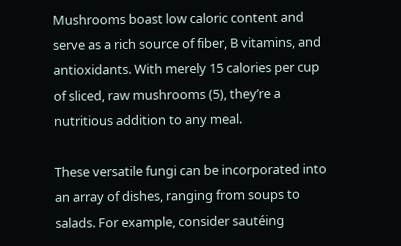Mushrooms boast low caloric content and serve as a rich source of fiber, B vitamins, and antioxidants. With merely 15 calories per cup of sliced, raw mushrooms (5), they’re a nutritious addition to any meal.

These versatile fungi can be incorporated into an array of dishes, ranging from soups to salads. For example, consider sautéing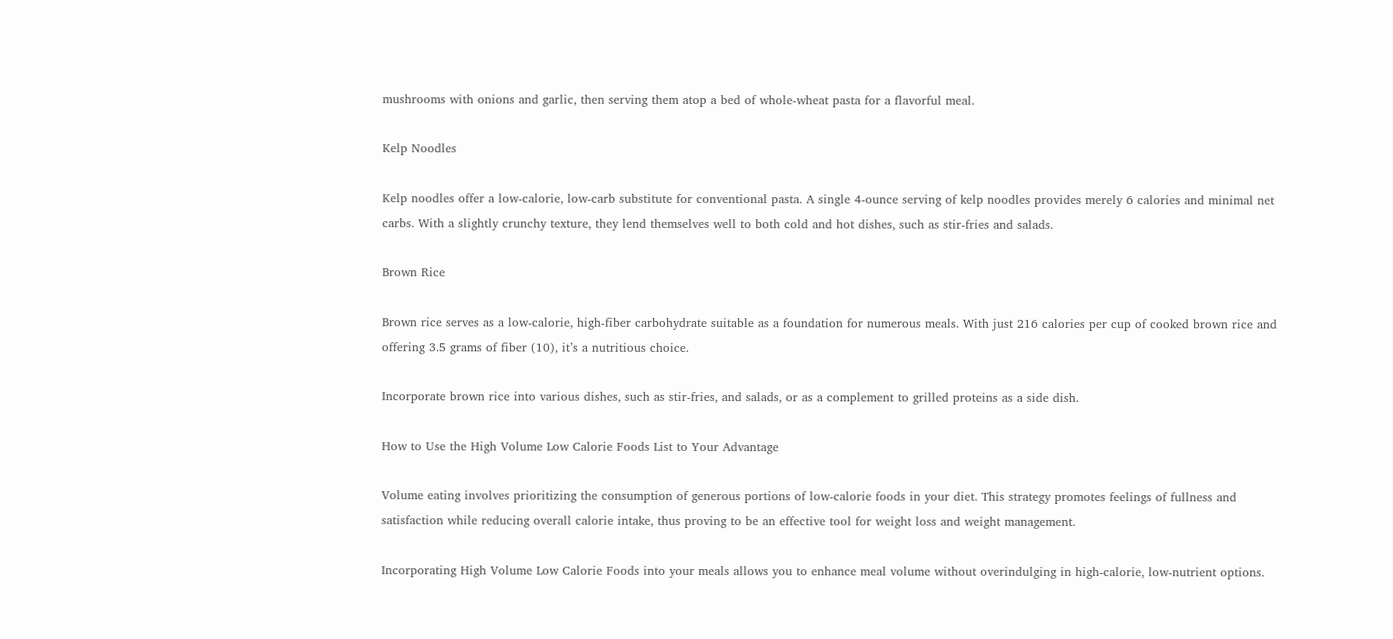mushrooms with onions and garlic, then serving them atop a bed of whole-wheat pasta for a flavorful meal.

Kelp Noodles

Kelp noodles offer a low-calorie, low-carb substitute for conventional pasta. A single 4-ounce serving of kelp noodles provides merely 6 calories and minimal net carbs. With a slightly crunchy texture, they lend themselves well to both cold and hot dishes, such as stir-fries and salads.

Brown Rice

Brown rice serves as a low-calorie, high-fiber carbohydrate suitable as a foundation for numerous meals. With just 216 calories per cup of cooked brown rice and offering 3.5 grams of fiber (10), it’s a nutritious choice.

Incorporate brown rice into various dishes, such as stir-fries, and salads, or as a complement to grilled proteins as a side dish.

How to Use the High Volume Low Calorie Foods List to Your Advantage

Volume eating involves prioritizing the consumption of generous portions of low-calorie foods in your diet. This strategy promotes feelings of fullness and satisfaction while reducing overall calorie intake, thus proving to be an effective tool for weight loss and weight management.

Incorporating High Volume Low Calorie Foods into your meals allows you to enhance meal volume without overindulging in high-calorie, low-nutrient options.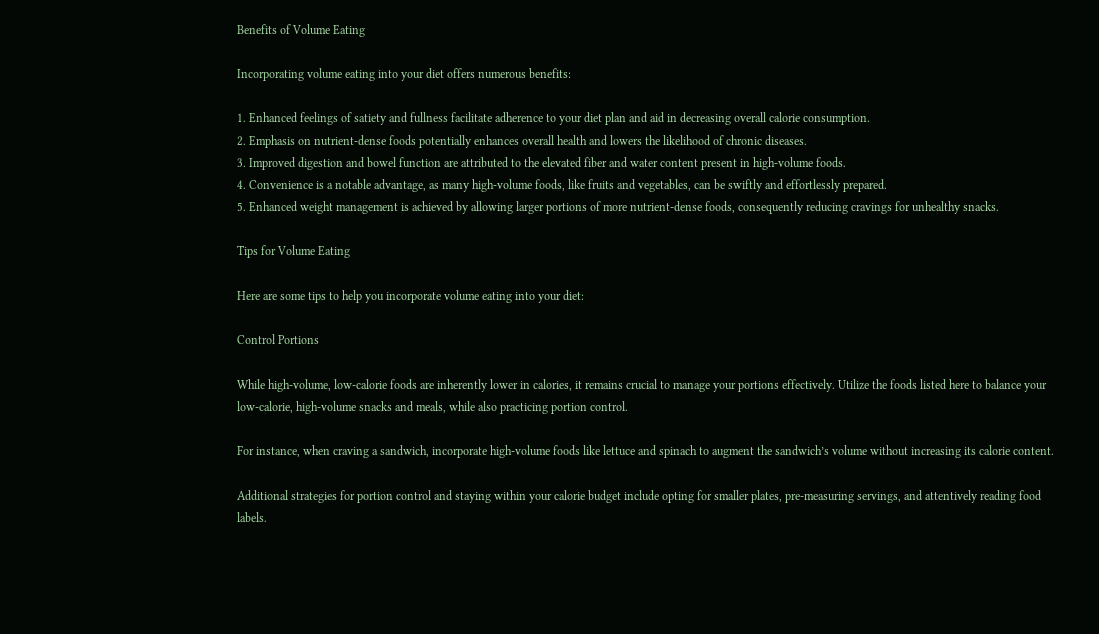Benefits of Volume Eating

Incorporating volume eating into your diet offers numerous benefits:

1. Enhanced feelings of satiety and fullness facilitate adherence to your diet plan and aid in decreasing overall calorie consumption.
2. Emphasis on nutrient-dense foods potentially enhances overall health and lowers the likelihood of chronic diseases.
3. Improved digestion and bowel function are attributed to the elevated fiber and water content present in high-volume foods.
4. Convenience is a notable advantage, as many high-volume foods, like fruits and vegetables, can be swiftly and effortlessly prepared.
5. Enhanced weight management is achieved by allowing larger portions of more nutrient-dense foods, consequently reducing cravings for unhealthy snacks.

Tips for Volume Eating

Here are some tips to help you incorporate volume eating into your diet:

Control Portions

While high-volume, low-calorie foods are inherently lower in calories, it remains crucial to manage your portions effectively. Utilize the foods listed here to balance your low-calorie, high-volume snacks and meals, while also practicing portion control.

For instance, when craving a sandwich, incorporate high-volume foods like lettuce and spinach to augment the sandwich’s volume without increasing its calorie content.

Additional strategies for portion control and staying within your calorie budget include opting for smaller plates, pre-measuring servings, and attentively reading food labels.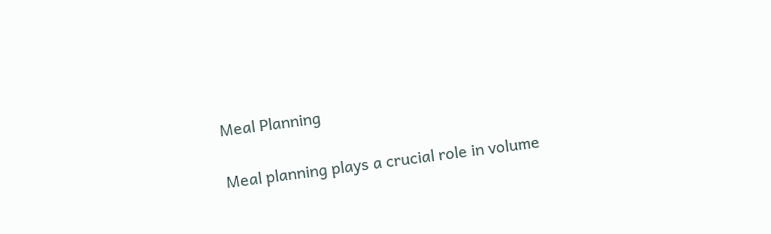Meal Planning

Meal planning plays a crucial role in volume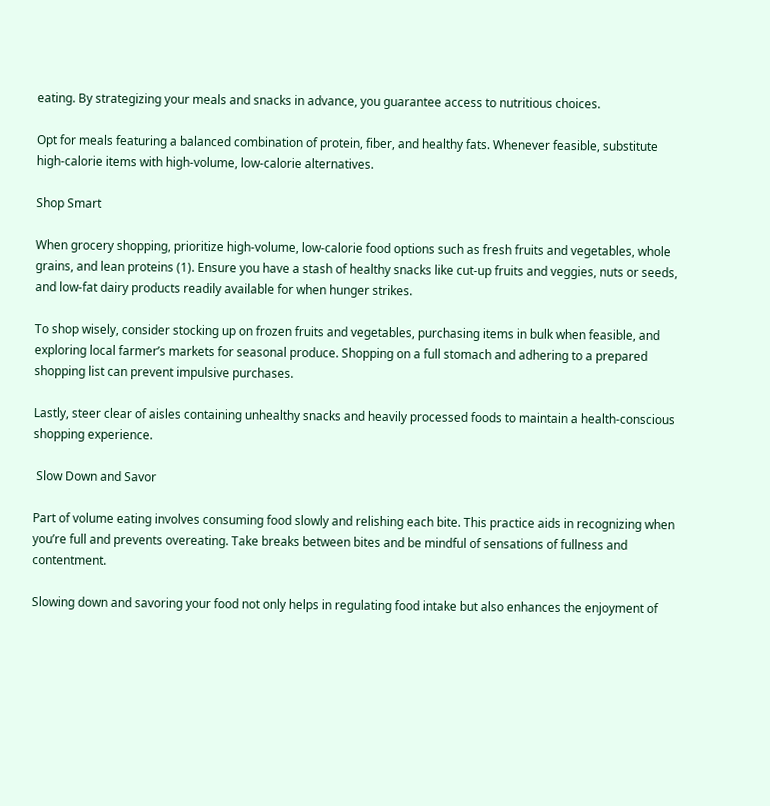eating. By strategizing your meals and snacks in advance, you guarantee access to nutritious choices.

Opt for meals featuring a balanced combination of protein, fiber, and healthy fats. Whenever feasible, substitute high-calorie items with high-volume, low-calorie alternatives.

Shop Smart

When grocery shopping, prioritize high-volume, low-calorie food options such as fresh fruits and vegetables, whole grains, and lean proteins (1). Ensure you have a stash of healthy snacks like cut-up fruits and veggies, nuts or seeds, and low-fat dairy products readily available for when hunger strikes.

To shop wisely, consider stocking up on frozen fruits and vegetables, purchasing items in bulk when feasible, and exploring local farmer’s markets for seasonal produce. Shopping on a full stomach and adhering to a prepared shopping list can prevent impulsive purchases.

Lastly, steer clear of aisles containing unhealthy snacks and heavily processed foods to maintain a health-conscious shopping experience.

 Slow Down and Savor

Part of volume eating involves consuming food slowly and relishing each bite. This practice aids in recognizing when you’re full and prevents overeating. Take breaks between bites and be mindful of sensations of fullness and contentment.

Slowing down and savoring your food not only helps in regulating food intake but also enhances the enjoyment of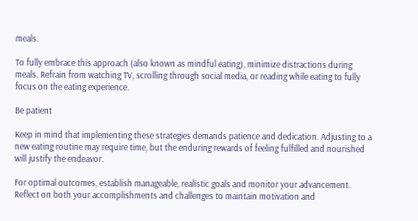meals.

To fully embrace this approach (also known as mindful eating), minimize distractions during meals. Refrain from watching TV, scrolling through social media, or reading while eating to fully focus on the eating experience.

Be patient

Keep in mind that implementing these strategies demands patience and dedication. Adjusting to a new eating routine may require time, but the enduring rewards of feeling fulfilled and nourished will justify the endeavor.

For optimal outcomes, establish manageable, realistic goals and monitor your advancement. Reflect on both your accomplishments and challenges to maintain motivation and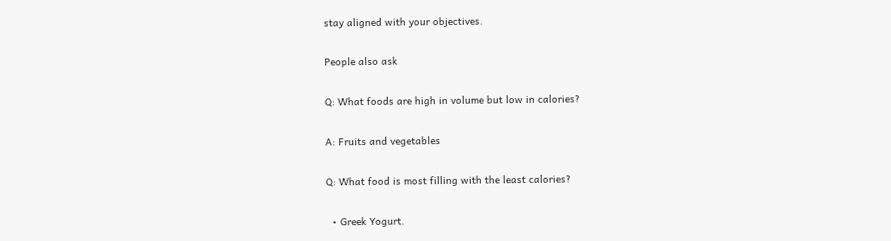stay aligned with your objectives.

People also ask

Q: What foods are high in volume but low in calories?

A: Fruits and vegetables

Q: What food is most filling with the least calories?

  • Greek Yogurt.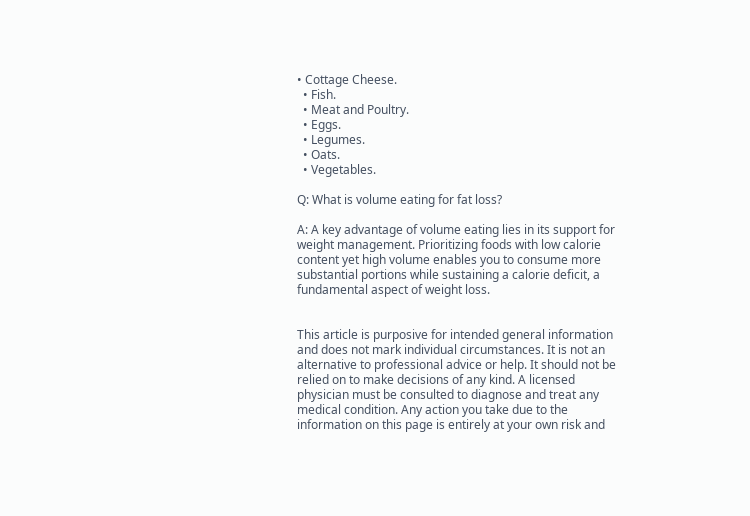• Cottage Cheese.
  • Fish.
  • Meat and Poultry.
  • Eggs.
  • Legumes.
  • Oats.
  • Vegetables.

Q: What is volume eating for fat loss?

A: A key advantage of volume eating lies in its support for weight management. Prioritizing foods with low calorie content yet high volume enables you to consume more substantial portions while sustaining a calorie deficit, a fundamental aspect of weight loss.


This article is purposive for intended general information and does not mark individual circumstances. It is not an alternative to professional advice or help. It should not be relied on to make decisions of any kind. A licensed physician must be consulted to diagnose and treat any medical condition. Any action you take due to the information on this page is entirely at your own risk and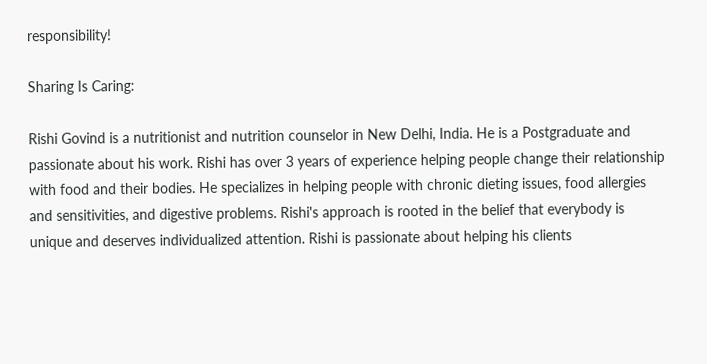responsibility!

Sharing Is Caring:

Rishi Govind is a nutritionist and nutrition counselor in New Delhi, India. He is a Postgraduate and passionate about his work. Rishi has over 3 years of experience helping people change their relationship with food and their bodies. He specializes in helping people with chronic dieting issues, food allergies and sensitivities, and digestive problems. Rishi's approach is rooted in the belief that everybody is unique and deserves individualized attention. Rishi is passionate about helping his clients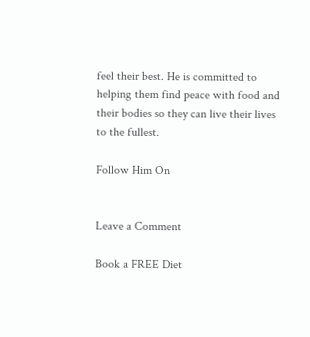feel their best. He is committed to helping them find peace with food and their bodies so they can live their lives to the fullest.

Follow Him On


Leave a Comment

Book a FREE Diet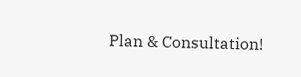Plan & Consultation!